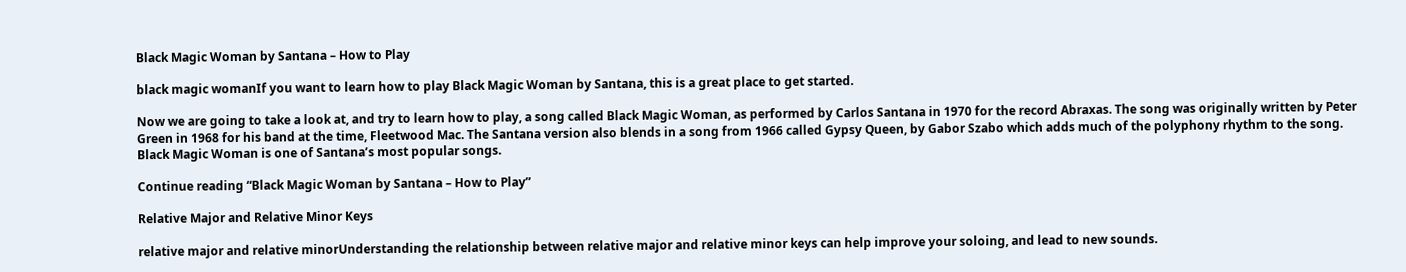Black Magic Woman by Santana – How to Play

black magic womanIf you want to learn how to play Black Magic Woman by Santana, this is a great place to get started.

Now we are going to take a look at, and try to learn how to play, a song called Black Magic Woman, as performed by Carlos Santana in 1970 for the record Abraxas. The song was originally written by Peter Green in 1968 for his band at the time, Fleetwood Mac. The Santana version also blends in a song from 1966 called Gypsy Queen, by Gabor Szabo which adds much of the polyphony rhythm to the song. Black Magic Woman is one of Santana’s most popular songs.

Continue reading “Black Magic Woman by Santana – How to Play”

Relative Major and Relative Minor Keys

relative major and relative minorUnderstanding the relationship between relative major and relative minor keys can help improve your soloing, and lead to new sounds.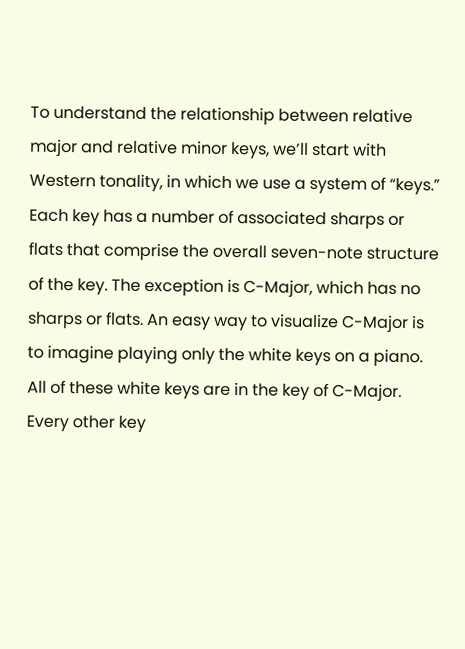To understand the relationship between relative major and relative minor keys, we’ll start with Western tonality, in which we use a system of “keys.” Each key has a number of associated sharps or flats that comprise the overall seven-note structure of the key. The exception is C-Major, which has no sharps or flats. An easy way to visualize C-Major is to imagine playing only the white keys on a piano. All of these white keys are in the key of C-Major. Every other key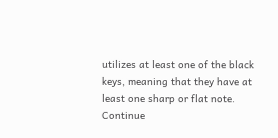utilizes at least one of the black keys, meaning that they have at least one sharp or flat note.
Continue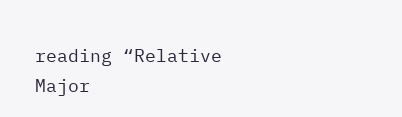reading “Relative Major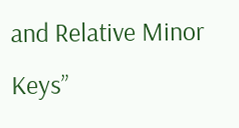and Relative Minor Keys”